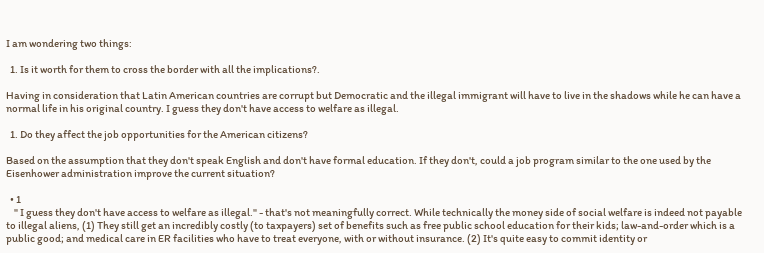I am wondering two things:

  1. Is it worth for them to cross the border with all the implications?.

Having in consideration that Latin American countries are corrupt but Democratic and the illegal immigrant will have to live in the shadows while he can have a normal life in his original country. I guess they don't have access to welfare as illegal.

  1. Do they affect the job opportunities for the American citizens?

Based on the assumption that they don't speak English and don't have formal education. If they don't, could a job program similar to the one used by the Eisenhower administration improve the current situation?

  • 1
    " I guess they don't have access to welfare as illegal." - that's not meaningfully correct. While technically the money side of social welfare is indeed not payable to illegal aliens, (1) They still get an incredibly costly (to taxpayers) set of benefits such as free public school education for their kids; law-and-order which is a public good; and medical care in ER facilities who have to treat everyone, with or without insurance. (2) It's quite easy to commit identity or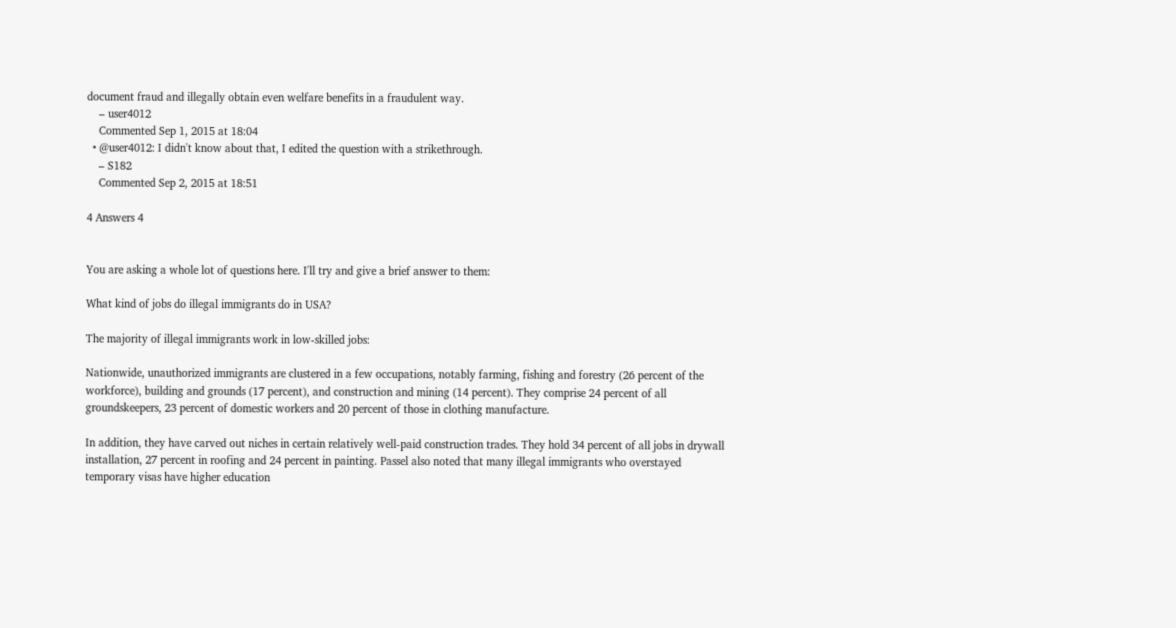document fraud and illegally obtain even welfare benefits in a fraudulent way.
    – user4012
    Commented Sep 1, 2015 at 18:04
  • @user4012: I didn't know about that, I edited the question with a strikethrough.
    – S182
    Commented Sep 2, 2015 at 18:51

4 Answers 4


You are asking a whole lot of questions here. I'll try and give a brief answer to them:

What kind of jobs do illegal immigrants do in USA?

The majority of illegal immigrants work in low-skilled jobs:

Nationwide, unauthorized immigrants are clustered in a few occupations, notably farming, fishing and forestry (26 percent of the workforce), building and grounds (17 percent), and construction and mining (14 percent). They comprise 24 percent of all groundskeepers, 23 percent of domestic workers and 20 percent of those in clothing manufacture.

In addition, they have carved out niches in certain relatively well-paid construction trades. They hold 34 percent of all jobs in drywall installation, 27 percent in roofing and 24 percent in painting. Passel also noted that many illegal immigrants who overstayed temporary visas have higher education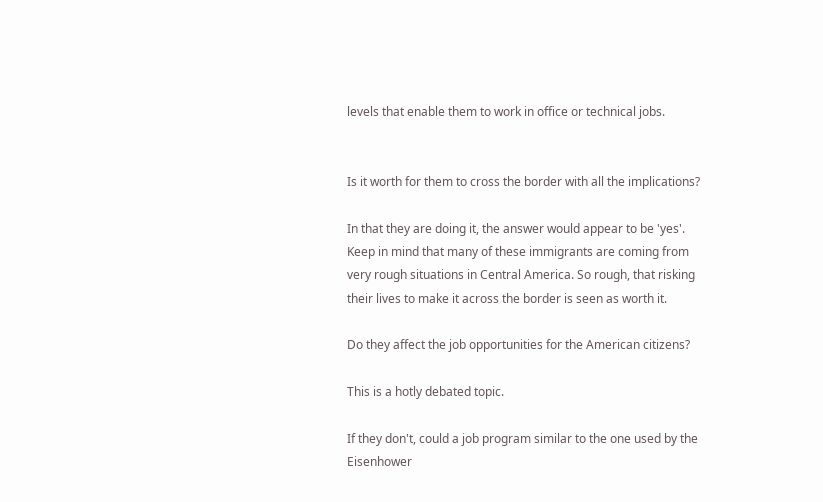levels that enable them to work in office or technical jobs.


Is it worth for them to cross the border with all the implications?

In that they are doing it, the answer would appear to be 'yes'. Keep in mind that many of these immigrants are coming from very rough situations in Central America. So rough, that risking their lives to make it across the border is seen as worth it.

Do they affect the job opportunities for the American citizens?

This is a hotly debated topic.

If they don't, could a job program similar to the one used by the Eisenhower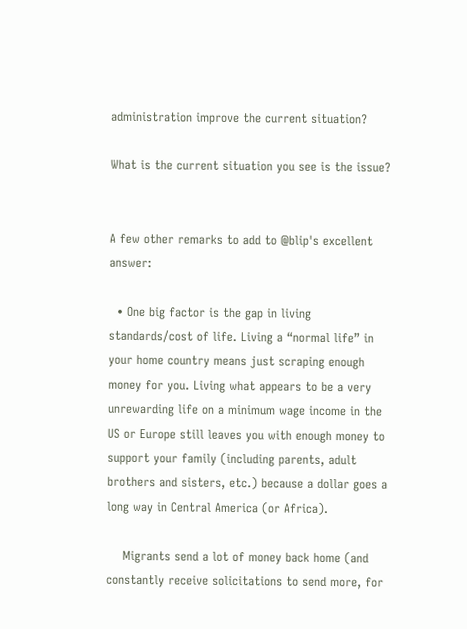administration improve the current situation?

What is the current situation you see is the issue?


A few other remarks to add to @blip's excellent answer:

  • One big factor is the gap in living standards/cost of life. Living a “normal life” in your home country means just scraping enough money for you. Living what appears to be a very unrewarding life on a minimum wage income in the US or Europe still leaves you with enough money to support your family (including parents, adult brothers and sisters, etc.) because a dollar goes a long way in Central America (or Africa).

    Migrants send a lot of money back home (and constantly receive solicitations to send more, for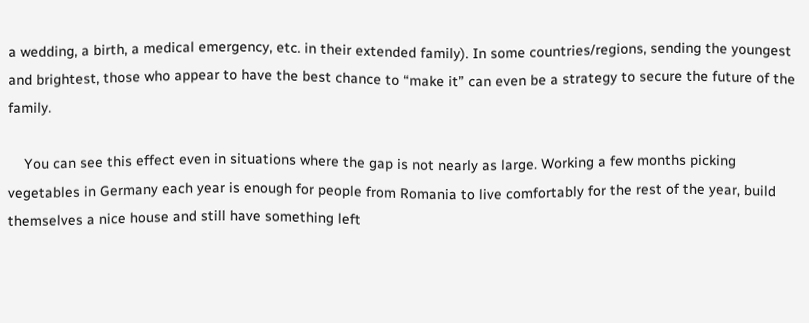a wedding, a birth, a medical emergency, etc. in their extended family). In some countries/regions, sending the youngest and brightest, those who appear to have the best chance to “make it” can even be a strategy to secure the future of the family.

    You can see this effect even in situations where the gap is not nearly as large. Working a few months picking vegetables in Germany each year is enough for people from Romania to live comfortably for the rest of the year, build themselves a nice house and still have something left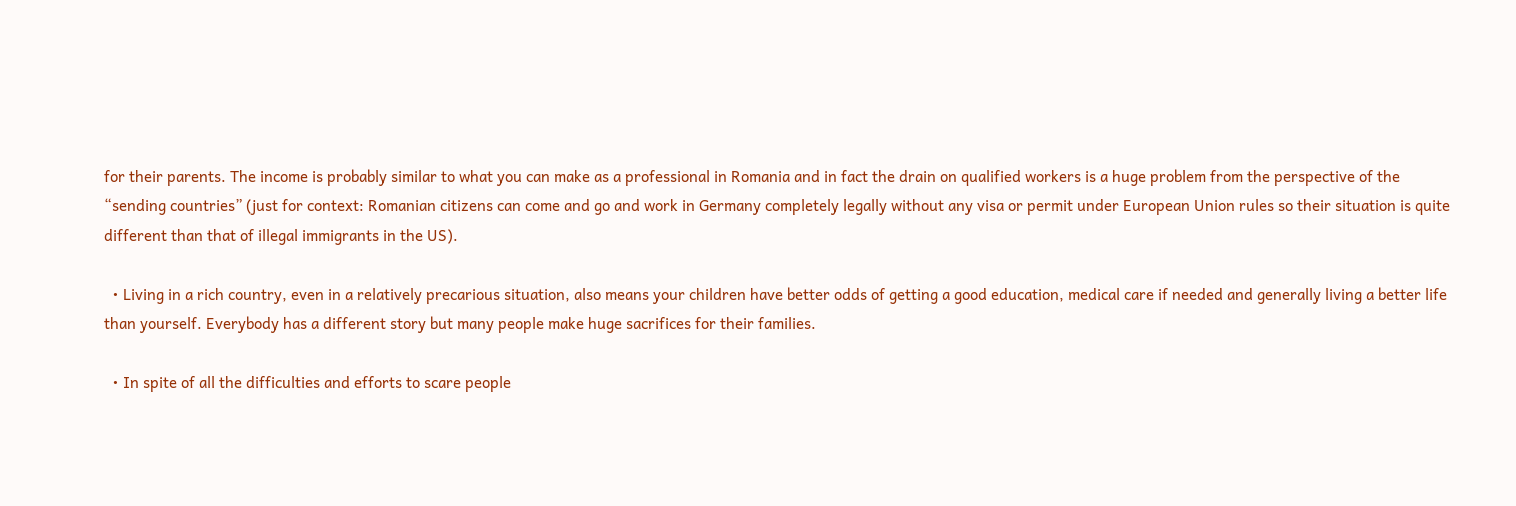for their parents. The income is probably similar to what you can make as a professional in Romania and in fact the drain on qualified workers is a huge problem from the perspective of the “sending countries” (just for context: Romanian citizens can come and go and work in Germany completely legally without any visa or permit under European Union rules so their situation is quite different than that of illegal immigrants in the US).

  • Living in a rich country, even in a relatively precarious situation, also means your children have better odds of getting a good education, medical care if needed and generally living a better life than yourself. Everybody has a different story but many people make huge sacrifices for their families.

  • In spite of all the difficulties and efforts to scare people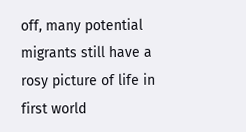off, many potential migrants still have a rosy picture of life in first world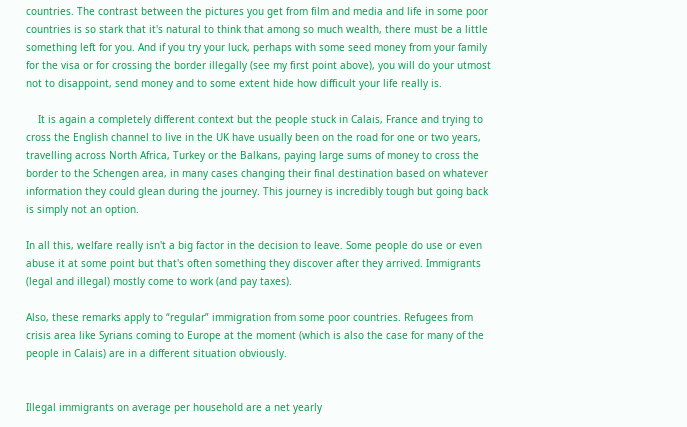countries. The contrast between the pictures you get from film and media and life in some poor countries is so stark that it's natural to think that among so much wealth, there must be a little something left for you. And if you try your luck, perhaps with some seed money from your family for the visa or for crossing the border illegally (see my first point above), you will do your utmost not to disappoint, send money and to some extent hide how difficult your life really is.

    It is again a completely different context but the people stuck in Calais, France and trying to cross the English channel to live in the UK have usually been on the road for one or two years, travelling across North Africa, Turkey or the Balkans, paying large sums of money to cross the border to the Schengen area, in many cases changing their final destination based on whatever information they could glean during the journey. This journey is incredibly tough but going back is simply not an option.

In all this, welfare really isn't a big factor in the decision to leave. Some people do use or even abuse it at some point but that's often something they discover after they arrived. Immigrants (legal and illegal) mostly come to work (and pay taxes).

Also, these remarks apply to “regular” immigration from some poor countries. Refugees from crisis area like Syrians coming to Europe at the moment (which is also the case for many of the people in Calais) are in a different situation obviously.


Illegal immigrants on average per household are a net yearly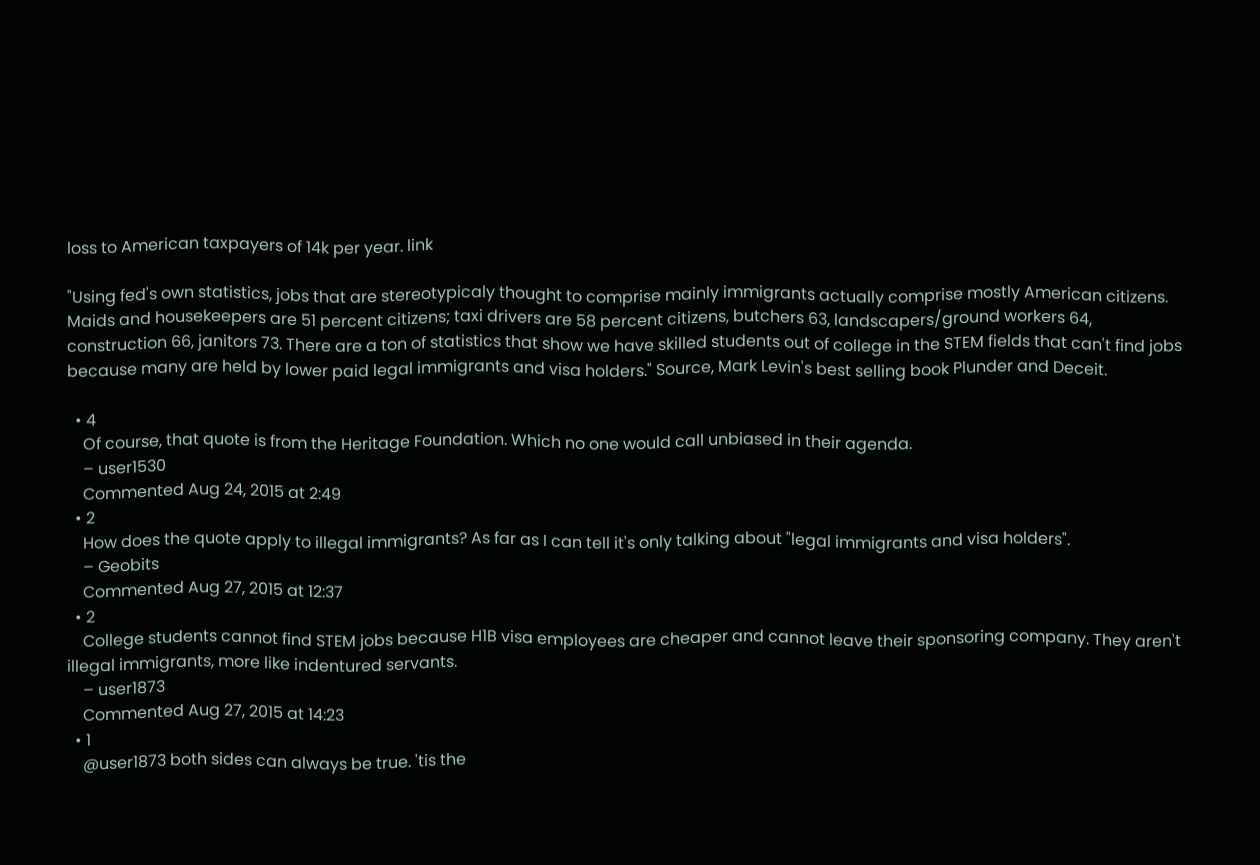loss to American taxpayers of 14k per year. link

"Using fed's own statistics, jobs that are stereotypicaly thought to comprise mainly immigrants actually comprise mostly American citizens. Maids and housekeepers are 51 percent citizens; taxi drivers are 58 percent citizens, butchers 63, landscapers/ground workers 64, construction 66, janitors 73. There are a ton of statistics that show we have skilled students out of college in the STEM fields that can't find jobs because many are held by lower paid legal immigrants and visa holders." Source, Mark Levin's best selling book Plunder and Deceit.

  • 4
    Of course, that quote is from the Heritage Foundation. Which no one would call unbiased in their agenda.
    – user1530
    Commented Aug 24, 2015 at 2:49
  • 2
    How does the quote apply to illegal immigrants? As far as I can tell it's only talking about "legal immigrants and visa holders".
    – Geobits
    Commented Aug 27, 2015 at 12:37
  • 2
    College students cannot find STEM jobs because H1B visa employees are cheaper and cannot leave their sponsoring company. They aren't illegal immigrants, more like indentured servants.
    – user1873
    Commented Aug 27, 2015 at 14:23
  • 1
    @user1873 both sides can always be true. 'tis the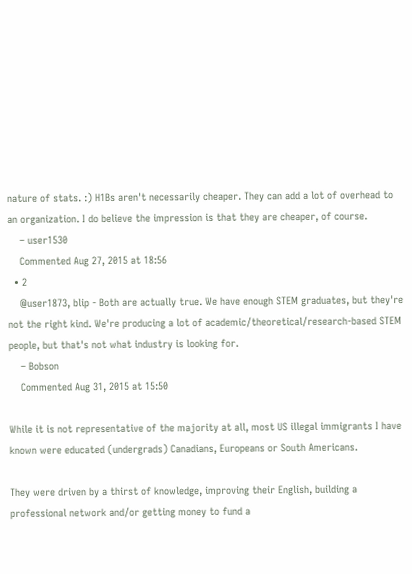nature of stats. :) H1Bs aren't necessarily cheaper. They can add a lot of overhead to an organization. I do believe the impression is that they are cheaper, of course.
    – user1530
    Commented Aug 27, 2015 at 18:56
  • 2
    @user1873, blip - Both are actually true. We have enough STEM graduates, but they're not the right kind. We're producing a lot of academic/theoretical/research-based STEM people, but that's not what industry is looking for.
    – Bobson
    Commented Aug 31, 2015 at 15:50

While it is not representative of the majority at all, most US illegal immigrants I have known were educated (undergrads) Canadians, Europeans or South Americans.

They were driven by a thirst of knowledge, improving their English, building a professional network and/or getting money to fund a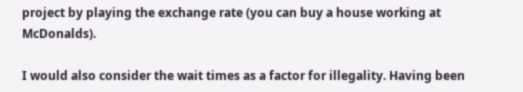project by playing the exchange rate (you can buy a house working at McDonalds).

I would also consider the wait times as a factor for illegality. Having been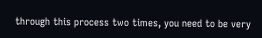through this process two times, you need to be very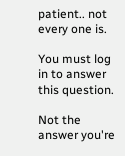patient.. not every one is.

You must log in to answer this question.

Not the answer you're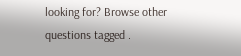looking for? Browse other questions tagged .